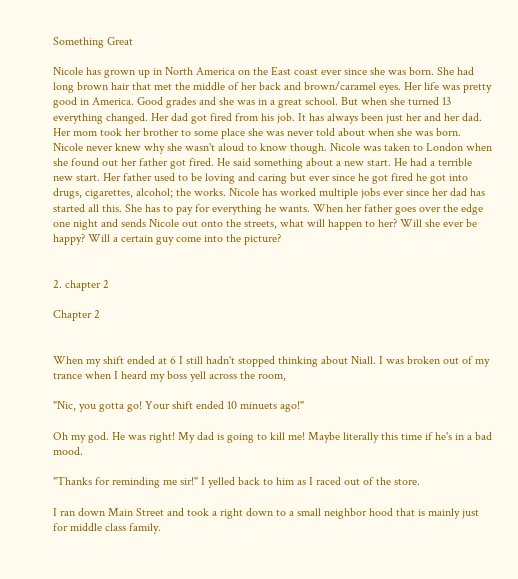Something Great

Nicole has grown up in North America on the East coast ever since she was born. She had long brown hair that met the middle of her back and brown/caramel eyes. Her life was pretty good in America. Good grades and she was in a great school. But when she turned 13 everything changed. Her dad got fired from his job. It has always been just her and her dad. Her mom took her brother to some place she was never told about when she was born. Nicole never knew why she wasn't aloud to know though. Nicole was taken to London when she found out her father got fired. He said something about a new start. He had a terrible new start. Her father used to be loving and caring but ever since he got fired he got into drugs, cigarettes, alcohol; the works. Nicole has worked multiple jobs ever since her dad has started all this. She has to pay for everything he wants. When her father goes over the edge one night and sends Nicole out onto the streets, what will happen to her? Will she ever be happy? Will a certain guy come into the picture?


2. chapter 2

Chapter 2


When my shift ended at 6 I still hadn't stopped thinking about Niall. I was broken out of my trance when I heard my boss yell across the room,

"Nic, you gotta go! Your shift ended 10 minuets ago!"

Oh my god. He was right! My dad is going to kill me! Maybe literally this time if he's in a bad mood.

"Thanks for reminding me sir!" I yelled back to him as I raced out of the store.

I ran down Main Street and took a right down to a small neighbor hood that is mainly just for middle class family.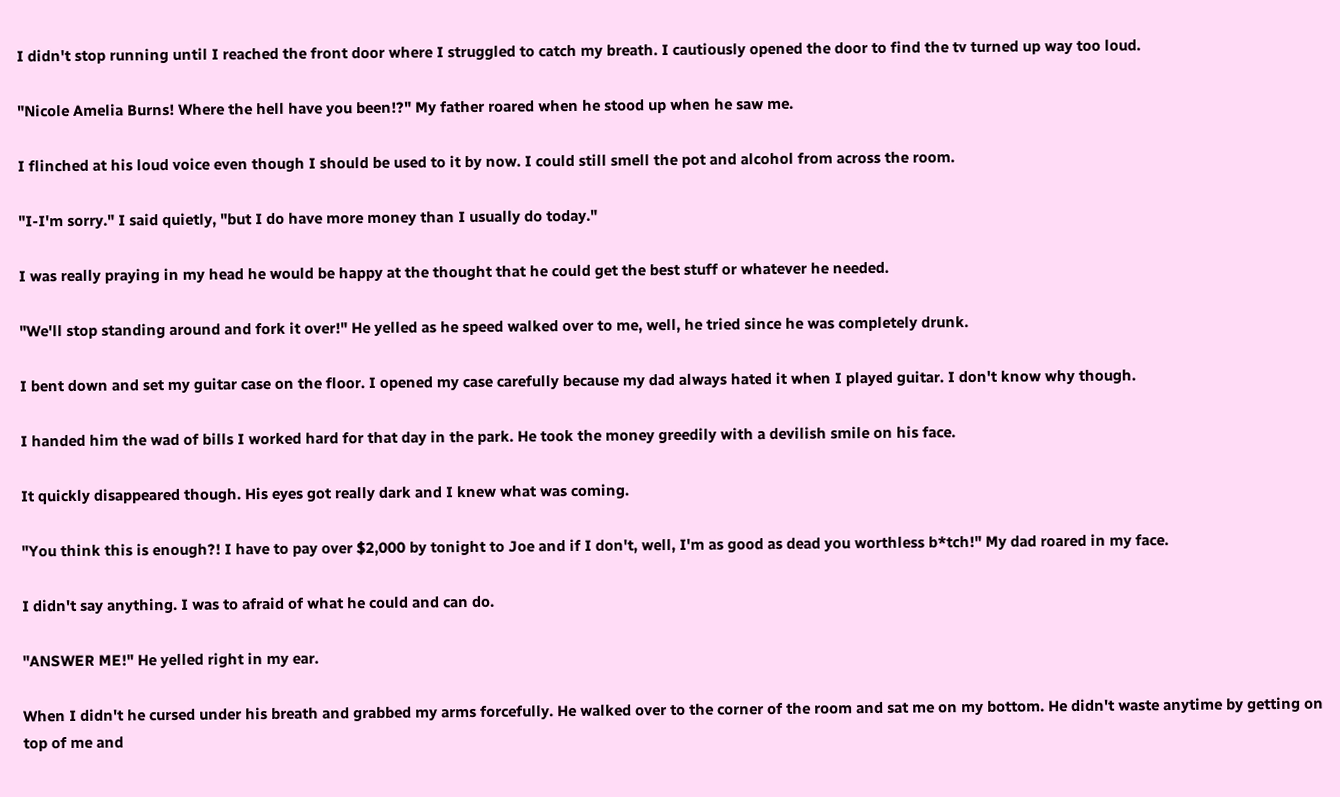I didn't stop running until I reached the front door where I struggled to catch my breath. I cautiously opened the door to find the tv turned up way too loud.

"Nicole Amelia Burns! Where the hell have you been!?" My father roared when he stood up when he saw me.

I flinched at his loud voice even though I should be used to it by now. I could still smell the pot and alcohol from across the room.

"I-I'm sorry." I said quietly, "but I do have more money than I usually do today."

I was really praying in my head he would be happy at the thought that he could get the best stuff or whatever he needed.

"We'll stop standing around and fork it over!" He yelled as he speed walked over to me, well, he tried since he was completely drunk.

I bent down and set my guitar case on the floor. I opened my case carefully because my dad always hated it when I played guitar. I don't know why though.

I handed him the wad of bills I worked hard for that day in the park. He took the money greedily with a devilish smile on his face.

It quickly disappeared though. His eyes got really dark and I knew what was coming.

"You think this is enough?! I have to pay over $2,000 by tonight to Joe and if I don't, well, I'm as good as dead you worthless b*tch!" My dad roared in my face.

I didn't say anything. I was to afraid of what he could and can do.

"ANSWER ME!" He yelled right in my ear.

When I didn't he cursed under his breath and grabbed my arms forcefully. He walked over to the corner of the room and sat me on my bottom. He didn't waste anytime by getting on top of me and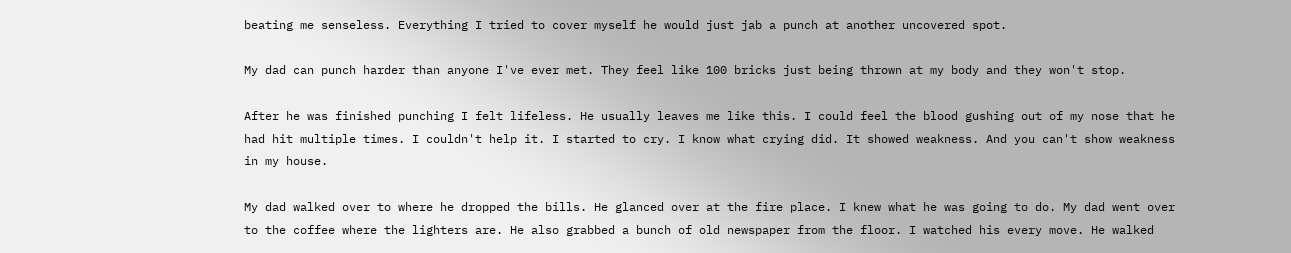beating me senseless. Everything I tried to cover myself he would just jab a punch at another uncovered spot.

My dad can punch harder than anyone I've ever met. They feel like 100 bricks just being thrown at my body and they won't stop.

After he was finished punching I felt lifeless. He usually leaves me like this. I could feel the blood gushing out of my nose that he had hit multiple times. I couldn't help it. I started to cry. I know what crying did. It showed weakness. And you can't show weakness in my house.

My dad walked over to where he dropped the bills. He glanced over at the fire place. I knew what he was going to do. My dad went over to the coffee where the lighters are. He also grabbed a bunch of old newspaper from the floor. I watched his every move. He walked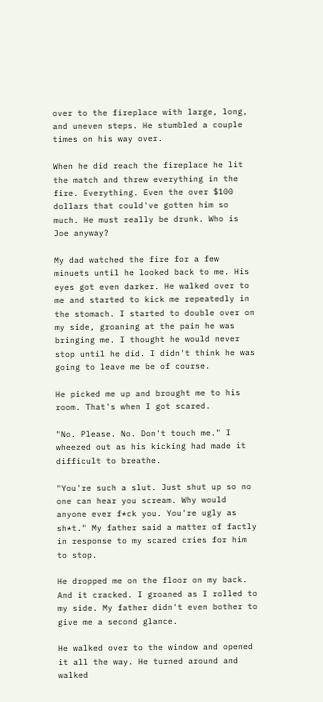over to the fireplace with large, long, and uneven steps. He stumbled a couple times on his way over.

When he did reach the fireplace he lit the match and threw everything in the fire. Everything. Even the over $100 dollars that could've gotten him so much. He must really be drunk. Who is Joe anyway?

My dad watched the fire for a few minuets until he looked back to me. His eyes got even darker. He walked over to me and started to kick me repeatedly in the stomach. I started to double over on my side, groaning at the pain he was bringing me. I thought he would never stop until he did. I didn't think he was going to leave me be of course.

He picked me up and brought me to his room. That's when I got scared.

"No. Please. No. Don't touch me." I wheezed out as his kicking had made it difficult to breathe.

"You're such a slut. Just shut up so no one can hear you scream. Why would anyone ever f*ck you. You're ugly as sh*t." My father said a matter of factly in response to my scared cries for him to stop.

He dropped me on the floor on my back. And it cracked. I groaned as I rolled to my side. My father didn't even bother to give me a second glance.

He walked over to the window and opened it all the way. He turned around and walked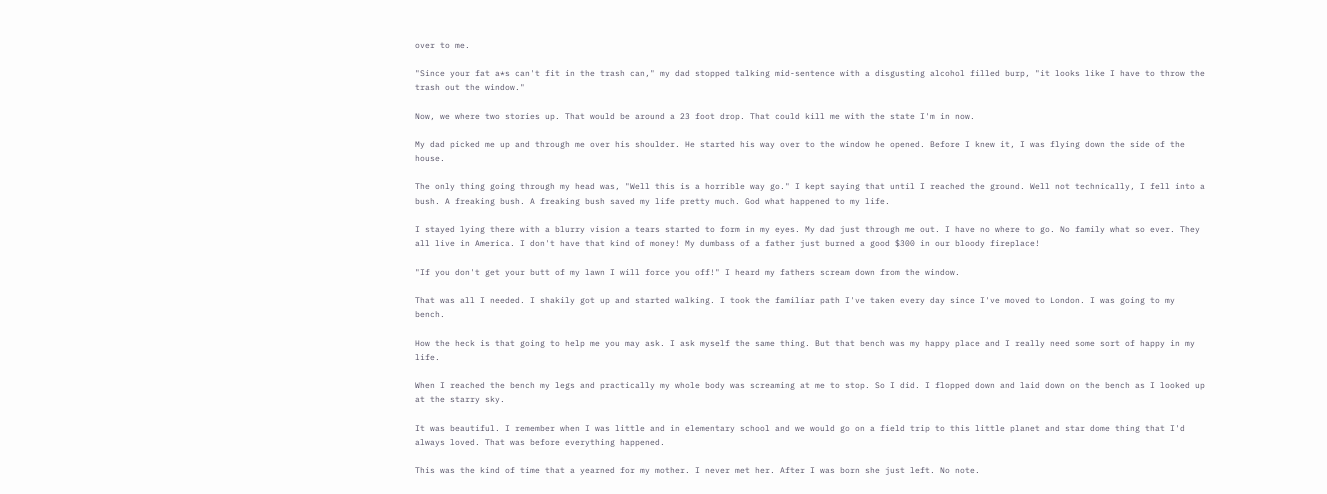over to me.

"Since your fat a*s can't fit in the trash can," my dad stopped talking mid-sentence with a disgusting alcohol filled burp, "it looks like I have to throw the trash out the window."

Now, we where two stories up. That would be around a 23 foot drop. That could kill me with the state I'm in now.

My dad picked me up and through me over his shoulder. He started his way over to the window he opened. Before I knew it, I was flying down the side of the house.

The only thing going through my head was, "Well this is a horrible way go." I kept saying that until I reached the ground. Well not technically, I fell into a bush. A freaking bush. A freaking bush saved my life pretty much. God what happened to my life.

I stayed lying there with a blurry vision a tears started to form in my eyes. My dad just through me out. I have no where to go. No family what so ever. They all live in America. I don't have that kind of money! My dumbass of a father just burned a good $300 in our bloody fireplace!

"If you don't get your butt of my lawn I will force you off!" I heard my fathers scream down from the window.

That was all I needed. I shakily got up and started walking. I took the familiar path I've taken every day since I've moved to London. I was going to my bench.

How the heck is that going to help me you may ask. I ask myself the same thing. But that bench was my happy place and I really need some sort of happy in my life.

When I reached the bench my legs and practically my whole body was screaming at me to stop. So I did. I flopped down and laid down on the bench as I looked up at the starry sky.

It was beautiful. I remember when I was little and in elementary school and we would go on a field trip to this little planet and star dome thing that I'd always loved. That was before everything happened.

This was the kind of time that a yearned for my mother. I never met her. After I was born she just left. No note.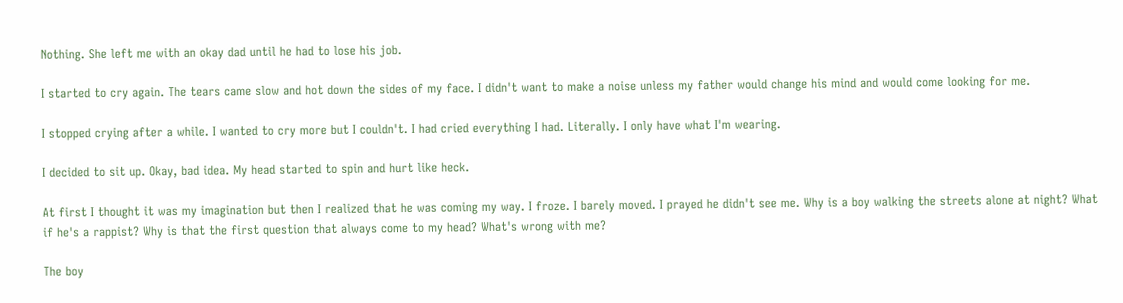Nothing. She left me with an okay dad until he had to lose his job.

I started to cry again. The tears came slow and hot down the sides of my face. I didn't want to make a noise unless my father would change his mind and would come looking for me.

I stopped crying after a while. I wanted to cry more but I couldn't. I had cried everything I had. Literally. I only have what I'm wearing.

I decided to sit up. Okay, bad idea. My head started to spin and hurt like heck.

At first I thought it was my imagination but then I realized that he was coming my way. I froze. I barely moved. I prayed he didn't see me. Why is a boy walking the streets alone at night? What if he's a rappist? Why is that the first question that always come to my head? What's wrong with me?

The boy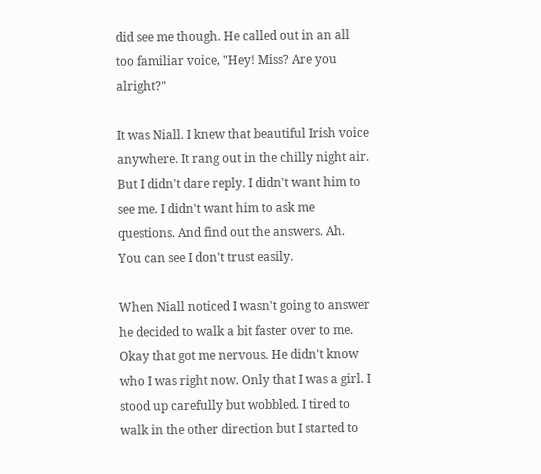did see me though. He called out in an all too familiar voice, "Hey! Miss? Are you alright?"

It was Niall. I knew that beautiful Irish voice anywhere. It rang out in the chilly night air. But I didn't dare reply. I didn't want him to see me. I didn't want him to ask me questions. And find out the answers. Ah. You can see I don't trust easily.

When Niall noticed I wasn't going to answer he decided to walk a bit faster over to me. Okay that got me nervous. He didn't know who I was right now. Only that I was a girl. I stood up carefully but wobbled. I tired to walk in the other direction but I started to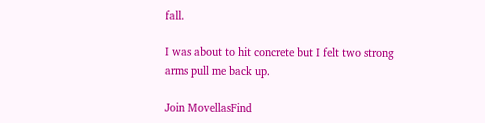fall.

I was about to hit concrete but I felt two strong arms pull me back up.

Join MovellasFind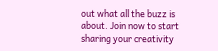out what all the buzz is about. Join now to start sharing your creativity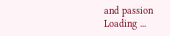and passion
Loading ...